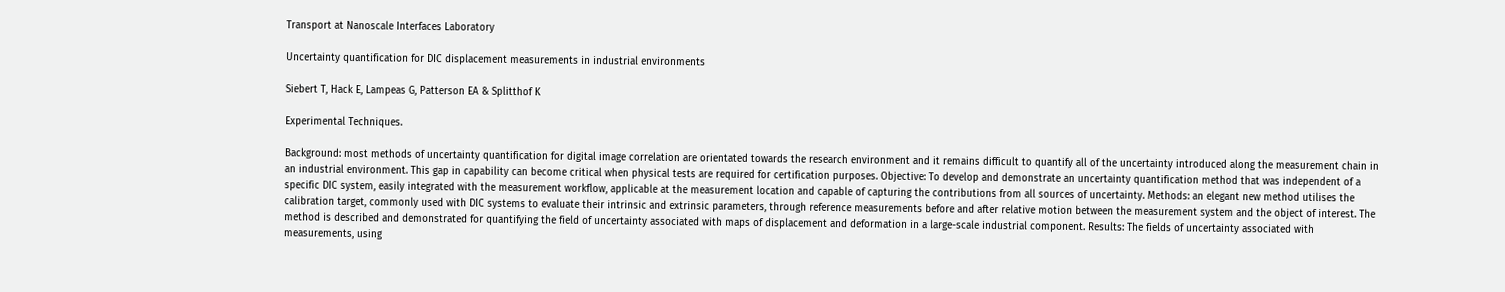Transport at Nanoscale Interfaces Laboratory

Uncertainty quantification for DIC displacement measurements in industrial environments

Siebert T, Hack E, Lampeas G, Patterson EA & Splitthof K

Experimental Techniques.

Background: most methods of uncertainty quantification for digital image correlation are orientated towards the research environment and it remains difficult to quantify all of the uncertainty introduced along the measurement chain in an industrial environment. This gap in capability can become critical when physical tests are required for certification purposes. Objective: To develop and demonstrate an uncertainty quantification method that was independent of a specific DIC system, easily integrated with the measurement workflow, applicable at the measurement location and capable of capturing the contributions from all sources of uncertainty. Methods: an elegant new method utilises the calibration target, commonly used with DIC systems to evaluate their intrinsic and extrinsic parameters, through reference measurements before and after relative motion between the measurement system and the object of interest. The method is described and demonstrated for quantifying the field of uncertainty associated with maps of displacement and deformation in a large-scale industrial component. Results: The fields of uncertainty associated with measurements, using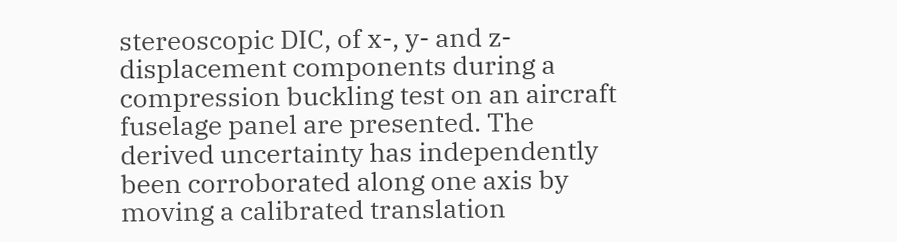stereoscopic DIC, of x-, y- and z- displacement components during a compression buckling test on an aircraft fuselage panel are presented. The derived uncertainty has independently been corroborated along one axis by moving a calibrated translation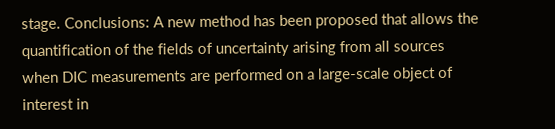stage. Conclusions: A new method has been proposed that allows the quantification of the fields of uncertainty arising from all sources when DIC measurements are performed on a large-scale object of interest in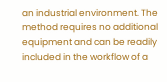an industrial environment. The method requires no additional equipment and can be readily included in the workflow of a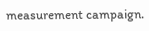measurement campaign.